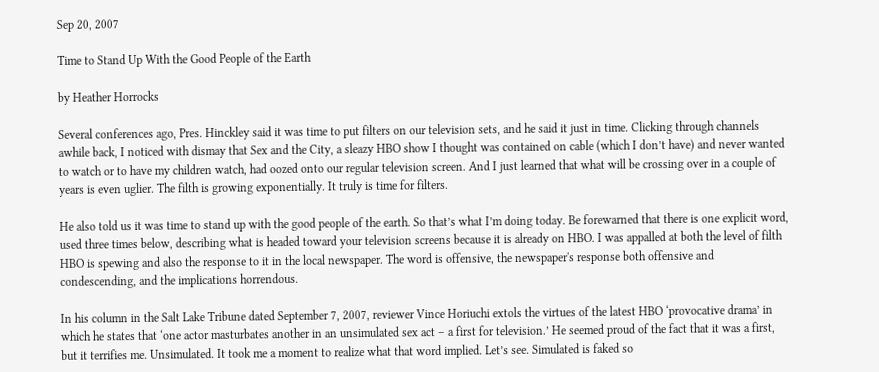Sep 20, 2007

Time to Stand Up With the Good People of the Earth

by Heather Horrocks

Several conferences ago, Pres. Hinckley said it was time to put filters on our television sets, and he said it just in time. Clicking through channels awhile back, I noticed with dismay that Sex and the City, a sleazy HBO show I thought was contained on cable (which I don’t have) and never wanted to watch or to have my children watch, had oozed onto our regular television screen. And I just learned that what will be crossing over in a couple of years is even uglier. The filth is growing exponentially. It truly is time for filters.

He also told us it was time to stand up with the good people of the earth. So that’s what I’m doing today. Be forewarned that there is one explicit word, used three times below, describing what is headed toward your television screens because it is already on HBO. I was appalled at both the level of filth HBO is spewing and also the response to it in the local newspaper. The word is offensive, the newspaper's response both offensive and condescending, and the implications horrendous.

In his column in the Salt Lake Tribune dated September 7, 2007, reviewer Vince Horiuchi extols the virtues of the latest HBO ‘provocative drama’ in which he states that ‘one actor masturbates another in an unsimulated sex act – a first for television.’ He seemed proud of the fact that it was a first, but it terrifies me. Unsimulated. It took me a moment to realize what that word implied. Let’s see. Simulated is faked so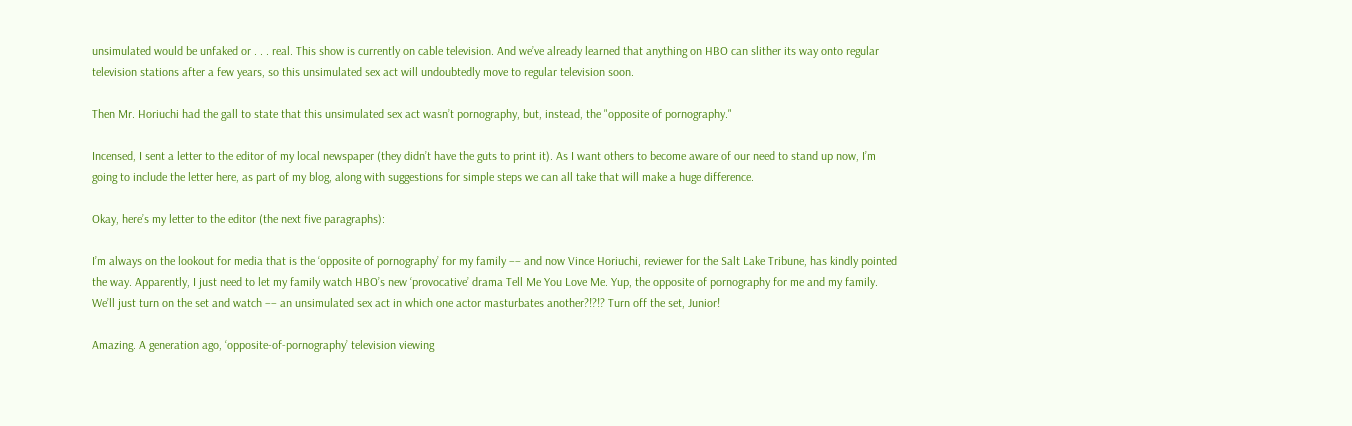unsimulated would be unfaked or . . . real. This show is currently on cable television. And we’ve already learned that anything on HBO can slither its way onto regular television stations after a few years, so this unsimulated sex act will undoubtedly move to regular television soon.

Then Mr. Horiuchi had the gall to state that this unsimulated sex act wasn’t pornography, but, instead, the "opposite of pornography."

Incensed, I sent a letter to the editor of my local newspaper (they didn’t have the guts to print it). As I want others to become aware of our need to stand up now, I’m going to include the letter here, as part of my blog, along with suggestions for simple steps we can all take that will make a huge difference.

Okay, here’s my letter to the editor (the next five paragraphs):

I’m always on the lookout for media that is the ‘opposite of pornography’ for my family –– and now Vince Horiuchi, reviewer for the Salt Lake Tribune, has kindly pointed the way. Apparently, I just need to let my family watch HBO’s new ‘provocative’ drama Tell Me You Love Me. Yup, the opposite of pornography for me and my family. We’ll just turn on the set and watch –– an unsimulated sex act in which one actor masturbates another?!?!? Turn off the set, Junior!

Amazing. A generation ago, ‘opposite-of-pornography’ television viewing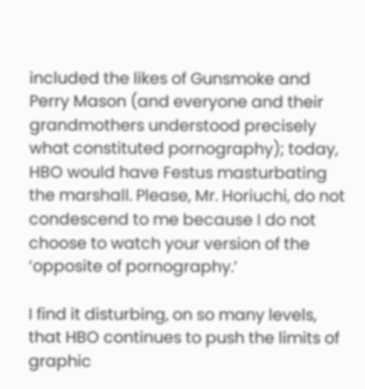included the likes of Gunsmoke and Perry Mason (and everyone and their grandmothers understood precisely what constituted pornography); today, HBO would have Festus masturbating the marshall. Please, Mr. Horiuchi, do not condescend to me because I do not choose to watch your version of the ‘opposite of pornography.’

I find it disturbing, on so many levels, that HBO continues to push the limits of graphic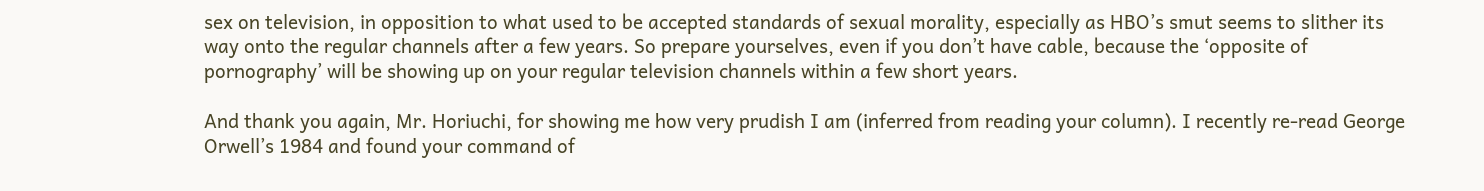sex on television, in opposition to what used to be accepted standards of sexual morality, especially as HBO’s smut seems to slither its way onto the regular channels after a few years. So prepare yourselves, even if you don’t have cable, because the ‘opposite of pornography’ will be showing up on your regular television channels within a few short years.

And thank you again, Mr. Horiuchi, for showing me how very prudish I am (inferred from reading your column). I recently re-read George Orwell’s 1984 and found your command of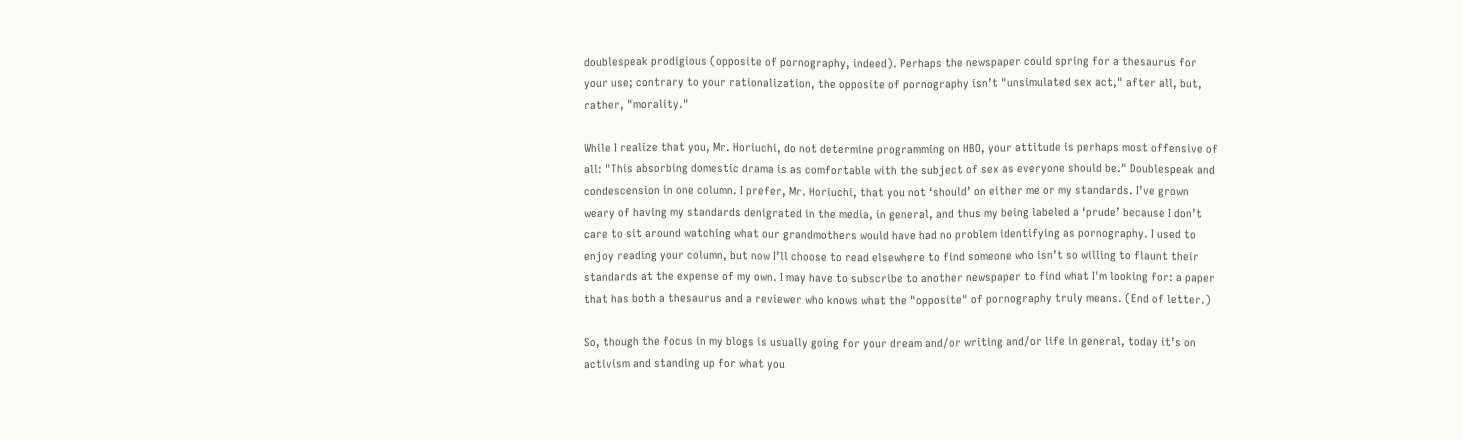doublespeak prodigious (opposite of pornography, indeed). Perhaps the newspaper could spring for a thesaurus for your use; contrary to your rationalization, the opposite of pornography isn’t "unsimulated sex act," after all, but, rather, "morality."

While I realize that you, Mr. Horiuchi, do not determine programming on HBO, your attitude is perhaps most offensive of all: "This absorbing domestic drama is as comfortable with the subject of sex as everyone should be." Doublespeak and condescension in one column. I prefer, Mr. Horiuchi, that you not ‘should’ on either me or my standards. I’ve grown weary of having my standards denigrated in the media, in general, and thus my being labeled a ‘prude’ because I don’t care to sit around watching what our grandmothers would have had no problem identifying as pornography. I used to enjoy reading your column, but now I’ll choose to read elsewhere to find someone who isn’t so willing to flaunt their standards at the expense of my own. I may have to subscribe to another newspaper to find what I'm looking for: a paper that has both a thesaurus and a reviewer who knows what the "opposite" of pornography truly means. (End of letter.)

So, though the focus in my blogs is usually going for your dream and/or writing and/or life in general, today it’s on activism and standing up for what you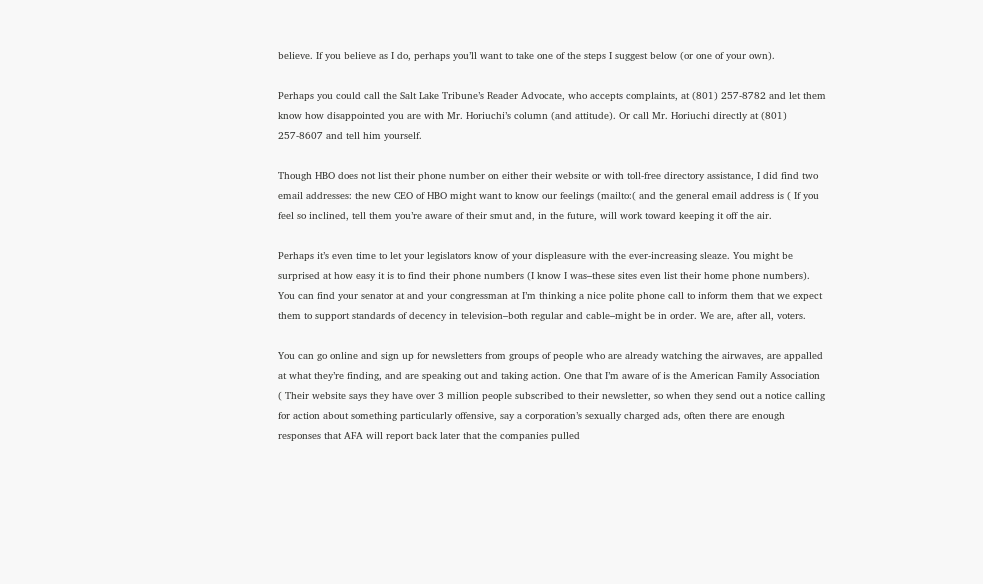believe. If you believe as I do, perhaps you’ll want to take one of the steps I suggest below (or one of your own).

Perhaps you could call the Salt Lake Tribune’s Reader Advocate, who accepts complaints, at (801) 257-8782 and let them know how disappointed you are with Mr. Horiuchi’s column (and attitude). Or call Mr. Horiuchi directly at (801) 257-8607 and tell him yourself.

Though HBO does not list their phone number on either their website or with toll-free directory assistance, I did find two email addresses: the new CEO of HBO might want to know our feelings (mailto:( and the general email address is ( If you feel so inclined, tell them you’re aware of their smut and, in the future, will work toward keeping it off the air.

Perhaps it’s even time to let your legislators know of your displeasure with the ever-increasing sleaze. You might be surprised at how easy it is to find their phone numbers (I know I was–these sites even list their home phone numbers). You can find your senator at and your congressman at I’m thinking a nice polite phone call to inform them that we expect them to support standards of decency in television–both regular and cable–might be in order. We are, after all, voters.

You can go online and sign up for newsletters from groups of people who are already watching the airwaves, are appalled at what they’re finding, and are speaking out and taking action. One that I’m aware of is the American Family Association ( Their website says they have over 3 million people subscribed to their newsletter, so when they send out a notice calling for action about something particularly offensive, say a corporation’s sexually charged ads, often there are enough responses that AFA will report back later that the companies pulled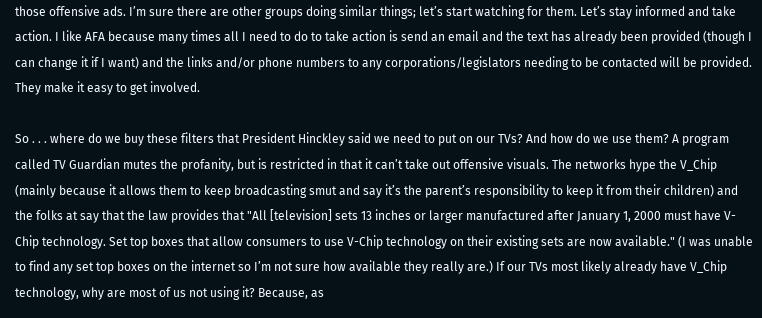those offensive ads. I’m sure there are other groups doing similar things; let’s start watching for them. Let’s stay informed and take action. I like AFA because many times all I need to do to take action is send an email and the text has already been provided (though I can change it if I want) and the links and/or phone numbers to any corporations/legislators needing to be contacted will be provided. They make it easy to get involved.

So . . . where do we buy these filters that President Hinckley said we need to put on our TVs? And how do we use them? A program called TV Guardian mutes the profanity, but is restricted in that it can’t take out offensive visuals. The networks hype the V_Chip (mainly because it allows them to keep broadcasting smut and say it’s the parent’s responsibility to keep it from their children) and the folks at say that the law provides that "All [television] sets 13 inches or larger manufactured after January 1, 2000 must have V-Chip technology. Set top boxes that allow consumers to use V-Chip technology on their existing sets are now available." (I was unable to find any set top boxes on the internet so I’m not sure how available they really are.) If our TVs most likely already have V_Chip technology, why are most of us not using it? Because, as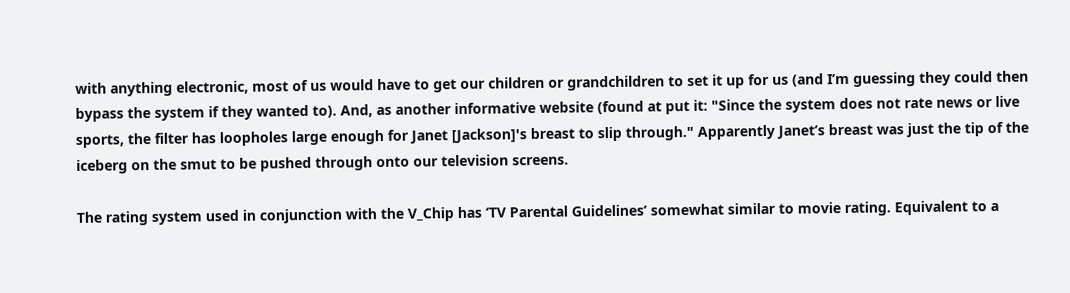with anything electronic, most of us would have to get our children or grandchildren to set it up for us (and I’m guessing they could then bypass the system if they wanted to). And, as another informative website (found at put it: "Since the system does not rate news or live sports, the filter has loopholes large enough for Janet [Jackson]'s breast to slip through." Apparently Janet’s breast was just the tip of the iceberg on the smut to be pushed through onto our television screens.

The rating system used in conjunction with the V_Chip has ‘TV Parental Guidelines’ somewhat similar to movie rating. Equivalent to a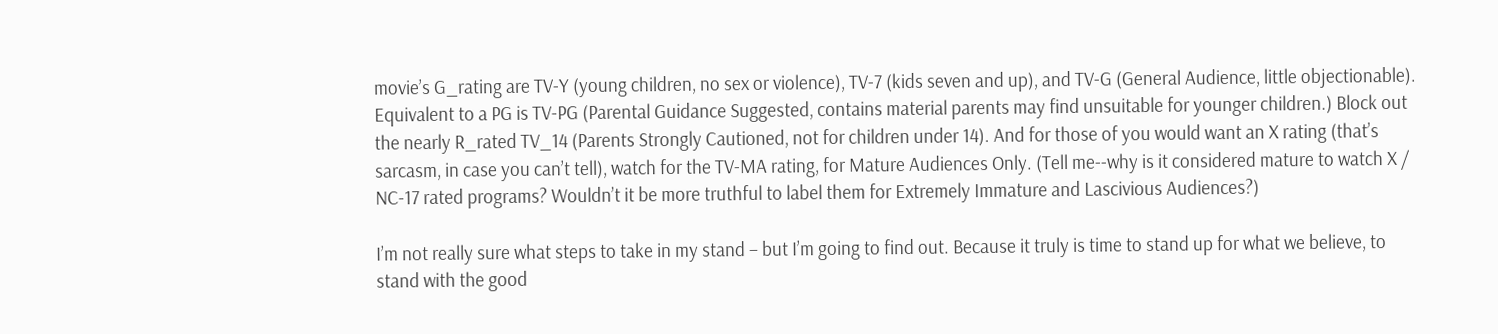movie’s G_rating are TV-Y (young children, no sex or violence), TV-7 (kids seven and up), and TV-G (General Audience, little objectionable). Equivalent to a PG is TV-PG (Parental Guidance Suggested, contains material parents may find unsuitable for younger children.) Block out the nearly R_rated TV_14 (Parents Strongly Cautioned, not for children under 14). And for those of you would want an X rating (that’s sarcasm, in case you can’t tell), watch for the TV-MA rating, for Mature Audiences Only. (Tell me--why is it considered mature to watch X / NC-17 rated programs? Wouldn’t it be more truthful to label them for Extremely Immature and Lascivious Audiences?)

I’m not really sure what steps to take in my stand – but I’m going to find out. Because it truly is time to stand up for what we believe, to stand with the good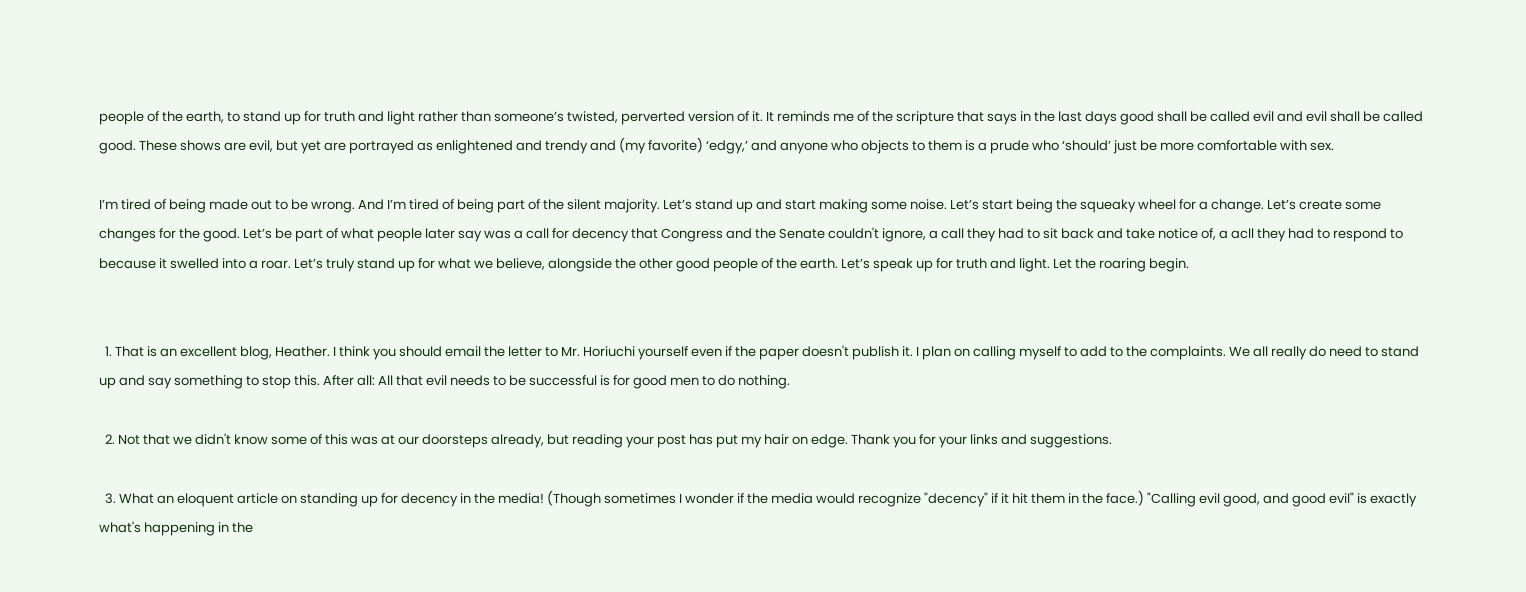people of the earth, to stand up for truth and light rather than someone’s twisted, perverted version of it. It reminds me of the scripture that says in the last days good shall be called evil and evil shall be called good. These shows are evil, but yet are portrayed as enlightened and trendy and (my favorite) ‘edgy,’ and anyone who objects to them is a prude who ‘should’ just be more comfortable with sex.

I’m tired of being made out to be wrong. And I’m tired of being part of the silent majority. Let’s stand up and start making some noise. Let’s start being the squeaky wheel for a change. Let’s create some changes for the good. Let’s be part of what people later say was a call for decency that Congress and the Senate couldn't ignore, a call they had to sit back and take notice of, a acll they had to respond to because it swelled into a roar. Let’s truly stand up for what we believe, alongside the other good people of the earth. Let’s speak up for truth and light. Let the roaring begin.


  1. That is an excellent blog, Heather. I think you should email the letter to Mr. Horiuchi yourself even if the paper doesn't publish it. I plan on calling myself to add to the complaints. We all really do need to stand up and say something to stop this. After all: All that evil needs to be successful is for good men to do nothing.

  2. Not that we didn't know some of this was at our doorsteps already, but reading your post has put my hair on edge. Thank you for your links and suggestions.

  3. What an eloquent article on standing up for decency in the media! (Though sometimes I wonder if the media would recognize "decency" if it hit them in the face.) "Calling evil good, and good evil" is exactly what's happening in the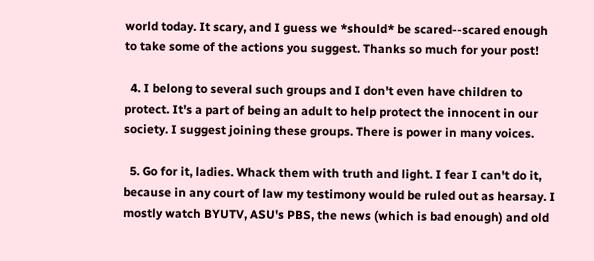world today. It scary, and I guess we *should* be scared--scared enough to take some of the actions you suggest. Thanks so much for your post!

  4. I belong to several such groups and I don't even have children to protect. It's a part of being an adult to help protect the innocent in our society. I suggest joining these groups. There is power in many voices.

  5. Go for it, ladies. Whack them with truth and light. I fear I can't do it, because in any court of law my testimony would be ruled out as hearsay. I mostly watch BYUTV, ASU's PBS, the news (which is bad enough) and old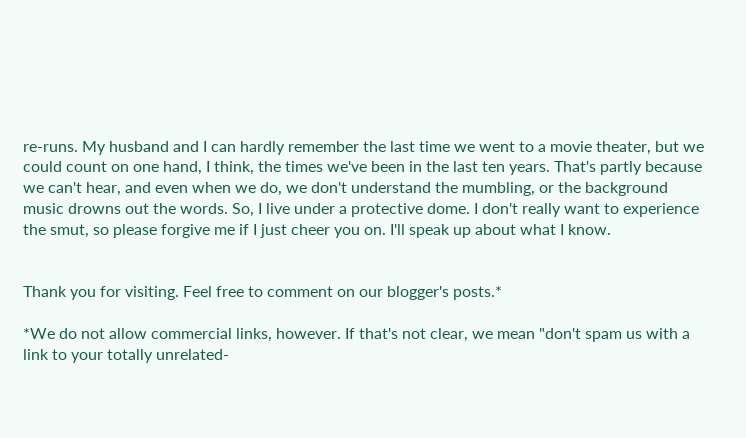re-runs. My husband and I can hardly remember the last time we went to a movie theater, but we could count on one hand, I think, the times we've been in the last ten years. That's partly because we can't hear, and even when we do, we don't understand the mumbling, or the background music drowns out the words. So, I live under a protective dome. I don't really want to experience the smut, so please forgive me if I just cheer you on. I'll speak up about what I know.


Thank you for visiting. Feel free to comment on our blogger's posts.*

*We do not allow commercial links, however. If that's not clear, we mean "don't spam us with a link to your totally unrelated-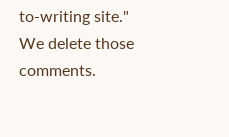to-writing site." We delete those comments.